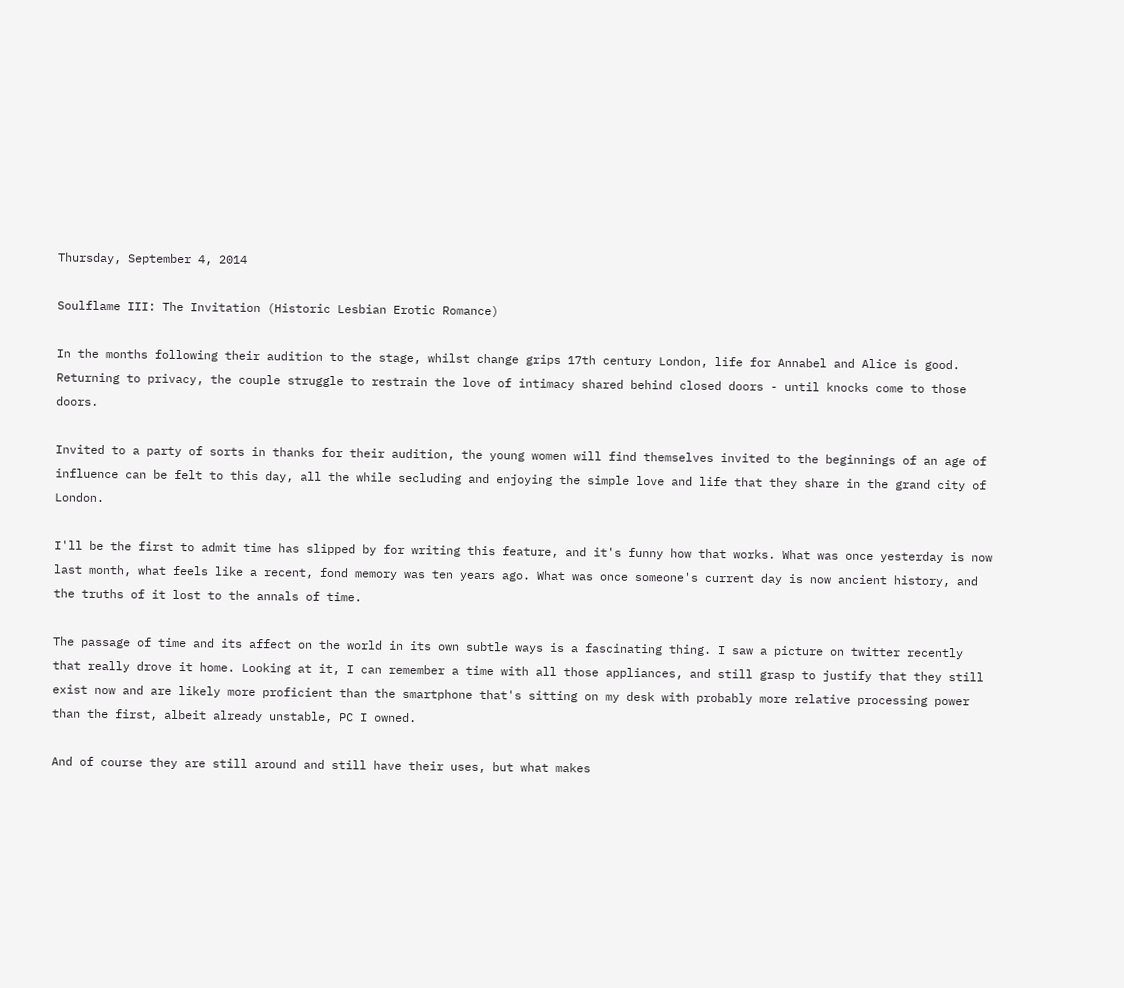Thursday, September 4, 2014

Soulflame III: The Invitation (Historic Lesbian Erotic Romance)

In the months following their audition to the stage, whilst change grips 17th century London, life for Annabel and Alice is good. Returning to privacy, the couple struggle to restrain the love of intimacy shared behind closed doors - until knocks come to those doors.

Invited to a party of sorts in thanks for their audition, the young women will find themselves invited to the beginnings of an age of influence can be felt to this day, all the while secluding and enjoying the simple love and life that they share in the grand city of London.

I'll be the first to admit time has slipped by for writing this feature, and it's funny how that works. What was once yesterday is now last month, what feels like a recent, fond memory was ten years ago. What was once someone's current day is now ancient history, and the truths of it lost to the annals of time.

The passage of time and its affect on the world in its own subtle ways is a fascinating thing. I saw a picture on twitter recently that really drove it home. Looking at it, I can remember a time with all those appliances, and still grasp to justify that they still exist now and are likely more proficient than the smartphone that's sitting on my desk with probably more relative processing power than the first, albeit already unstable, PC I owned.

And of course they are still around and still have their uses, but what makes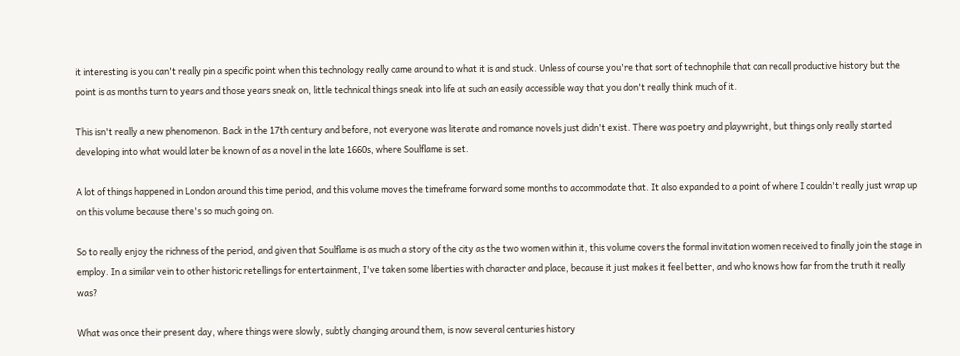it interesting is you can't really pin a specific point when this technology really came around to what it is and stuck. Unless of course you're that sort of technophile that can recall productive history but the point is as months turn to years and those years sneak on, little technical things sneak into life at such an easily accessible way that you don't really think much of it.

This isn't really a new phenomenon. Back in the 17th century and before, not everyone was literate and romance novels just didn't exist. There was poetry and playwright, but things only really started developing into what would later be known of as a novel in the late 1660s, where Soulflame is set.

A lot of things happened in London around this time period, and this volume moves the timeframe forward some months to accommodate that. It also expanded to a point of where I couldn't really just wrap up on this volume because there's so much going on.

So to really enjoy the richness of the period, and given that Soulflame is as much a story of the city as the two women within it, this volume covers the formal invitation women received to finally join the stage in employ. In a similar vein to other historic retellings for entertainment, I've taken some liberties with character and place, because it just makes it feel better, and who knows how far from the truth it really was?

What was once their present day, where things were slowly, subtly changing around them, is now several centuries history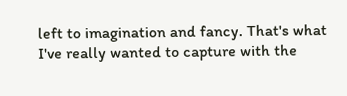left to imagination and fancy. That's what I've really wanted to capture with the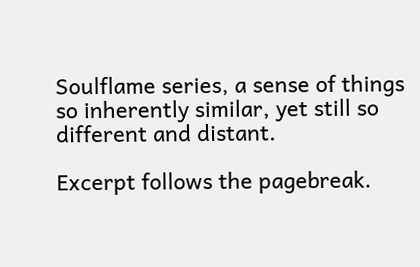Soulflame series, a sense of things so inherently similar, yet still so different and distant.

Excerpt follows the pagebreak.